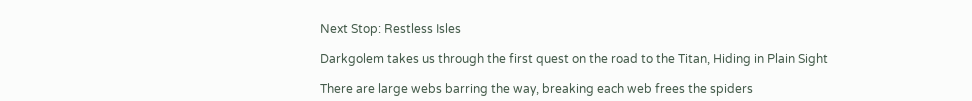Next Stop: Restless Isles

Darkgolem takes us through the first quest on the road to the Titan, Hiding in Plain Sight

There are large webs barring the way, breaking each web frees the spiders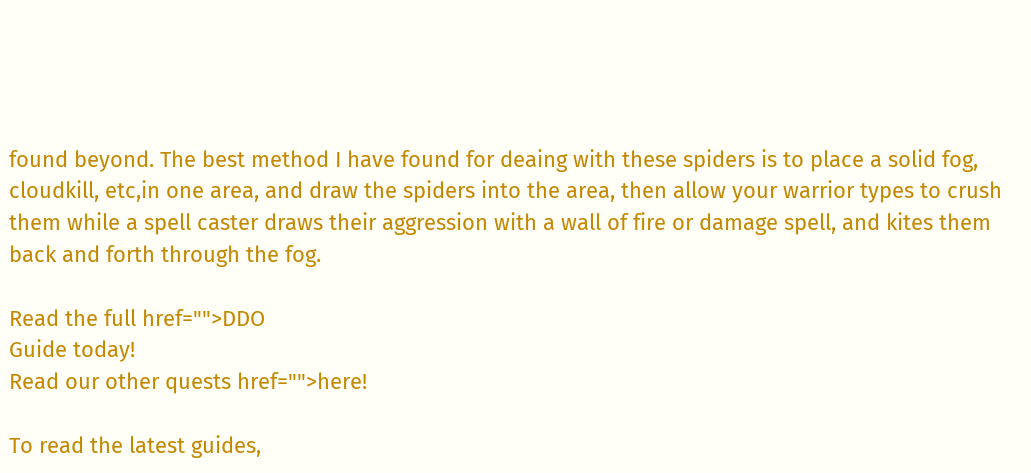found beyond. The best method I have found for deaing with these spiders is to place a solid fog, cloudkill, etc,in one area, and draw the spiders into the area, then allow your warrior types to crush them while a spell caster draws their aggression with a wall of fire or damage spell, and kites them back and forth through the fog.

Read the full href="">DDO
Guide today!
Read our other quests href="">here!

To read the latest guides,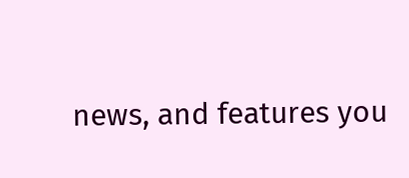news, and features you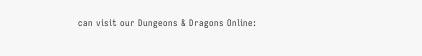can visit our Dungeons & Dragons Online: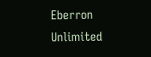Eberron Unlimited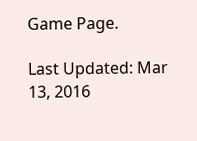Game Page.

Last Updated: Mar 13, 2016